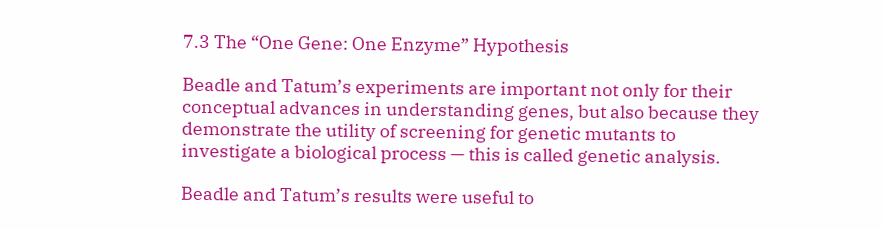7.3 The “One Gene: One Enzyme” Hypothesis

Beadle and Tatum’s experiments are important not only for their conceptual advances in understanding genes, but also because they demonstrate the utility of screening for genetic mutants to investigate a biological process — this is called genetic analysis.

Beadle and Tatum’s results were useful to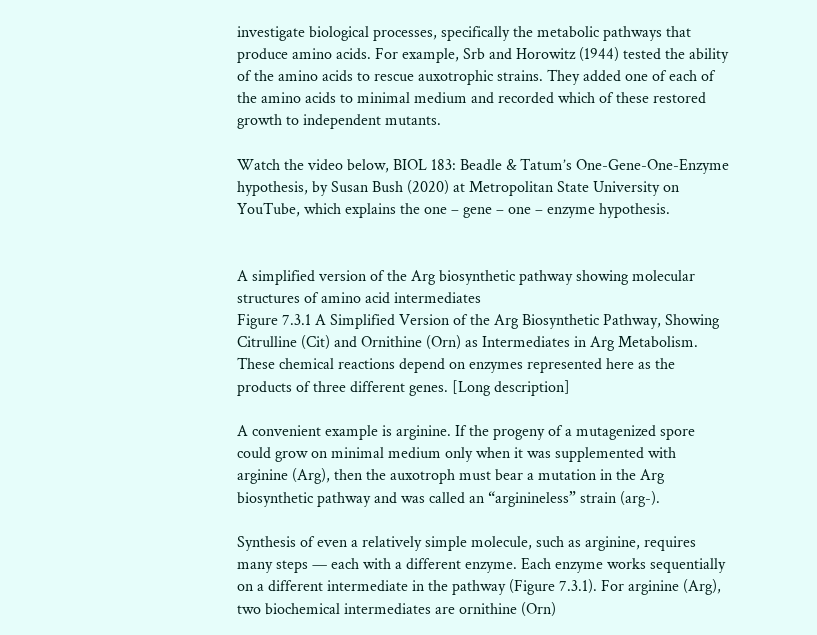investigate biological processes, specifically the metabolic pathways that produce amino acids. For example, Srb and Horowitz (1944) tested the ability of the amino acids to rescue auxotrophic strains. They added one of each of the amino acids to minimal medium and recorded which of these restored growth to independent mutants.

Watch the video below, BIOL 183: Beadle & Tatum’s One-Gene-One-Enzyme hypothesis, by Susan Bush (2020) at Metropolitan State University on YouTube, which explains the one – gene – one – enzyme hypothesis.


A simplified version of the Arg biosynthetic pathway showing molecular structures of amino acid intermediates
Figure 7.3.1 A Simplified Version of the Arg Biosynthetic Pathway, Showing Citrulline (Cit) and Ornithine (Orn) as Intermediates in Arg Metabolism. These chemical reactions depend on enzymes represented here as the products of three different genes. [Long description]

A convenient example is arginine. If the progeny of a mutagenized spore could grow on minimal medium only when it was supplemented with arginine (Arg), then the auxotroph must bear a mutation in the Arg biosynthetic pathway and was called an “arginineless” strain (arg-).

Synthesis of even a relatively simple molecule, such as arginine, requires many steps — each with a different enzyme. Each enzyme works sequentially on a different intermediate in the pathway (Figure 7.3.1). For arginine (Arg), two biochemical intermediates are ornithine (Orn)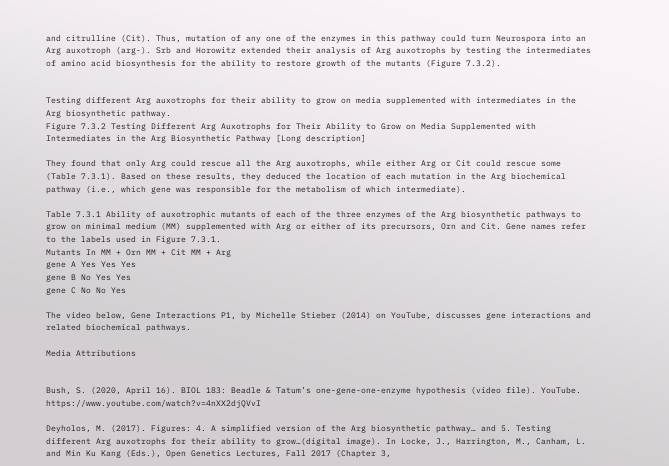and citrulline (Cit). Thus, mutation of any one of the enzymes in this pathway could turn Neurospora into an Arg auxotroph (arg-). Srb and Horowitz extended their analysis of Arg auxotrophs by testing the intermediates of amino acid biosynthesis for the ability to restore growth of the mutants (Figure 7.3.2).


Testing different Arg auxotrophs for their ability to grow on media supplemented with intermediates in the Arg biosynthetic pathway.
Figure 7.3.2 Testing Different Arg Auxotrophs for Their Ability to Grow on Media Supplemented with Intermediates in the Arg Biosynthetic Pathway [Long description]

They found that only Arg could rescue all the Arg auxotrophs, while either Arg or Cit could rescue some (Table 7.3.1). Based on these results, they deduced the location of each mutation in the Arg biochemical pathway (i.e., which gene was responsible for the metabolism of which intermediate).

Table 7.3.1 Ability of auxotrophic mutants of each of the three enzymes of the Arg biosynthetic pathways to grow on minimal medium (MM) supplemented with Arg or either of its precursors, Orn and Cit. Gene names refer to the labels used in Figure 7.3.1.
Mutants In MM + Orn MM + Cit MM + Arg
gene A Yes Yes Yes
gene B No Yes Yes
gene C No No Yes

The video below, Gene Interactions P1, by Michelle Stieber (2014) on YouTube, discusses gene interactions and related biochemical pathways.

Media Attributions


Bush, S. (2020, April 16). BIOL 183: Beadle & Tatum’s one-gene-one-enzyme hypothesis (video file). YouTube. https://www.youtube.com/watch?v=4nXX2djQVvI

Deyholos, M. (2017). Figures: 4. A simplified version of the Arg biosynthetic pathway… and 5. Testing different Arg auxotrophs for their ability to grow…(digital image). In Locke, J., Harrington, M., Canham, L. and Min Ku Kang (Eds.), Open Genetics Lectures, Fall 2017 (Chapter 3,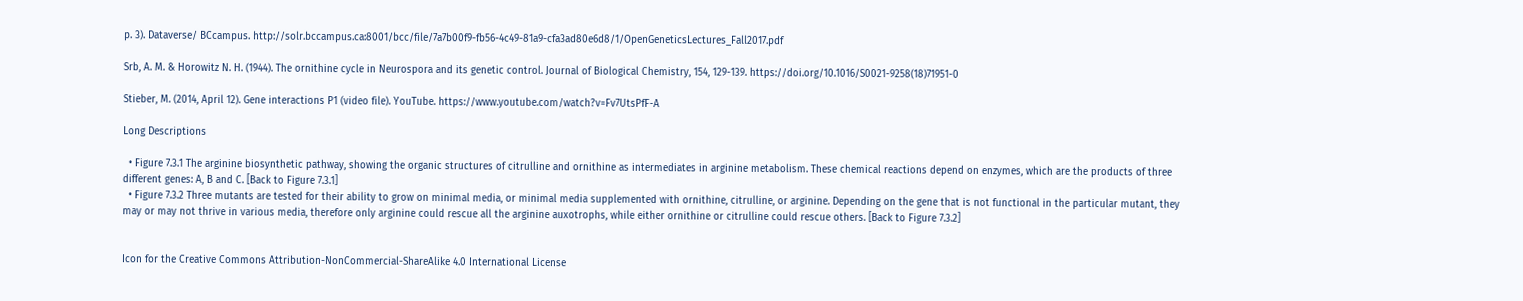p. 3). Dataverse/ BCcampus. http://solr.bccampus.ca:8001/bcc/file/7a7b00f9-fb56-4c49-81a9-cfa3ad80e6d8/1/OpenGeneticsLectures_Fall2017.pdf

Srb, A. M. & Horowitz N. H. (1944). The ornithine cycle in Neurospora and its genetic control. Journal of Biological Chemistry, 154, 129-139. https://doi.org/10.1016/S0021-9258(18)71951-0

Stieber, M. (2014, April 12). Gene interactions P1 (video file). YouTube. https://www.youtube.com/watch?v=Fv7UtsPfF-A

Long Descriptions

  • Figure 7.3.1 The arginine biosynthetic pathway, showing the organic structures of citrulline and ornithine as intermediates in arginine metabolism. These chemical reactions depend on enzymes, which are the products of three different genes: A, B and C. [Back to Figure 7.3.1]
  • Figure 7.3.2 Three mutants are tested for their ability to grow on minimal media, or minimal media supplemented with ornithine, citrulline, or arginine. Depending on the gene that is not functional in the particular mutant, they may or may not thrive in various media, therefore only arginine could rescue all the arginine auxotrophs, while either ornithine or citrulline could rescue others. [Back to Figure 7.3.2]


Icon for the Creative Commons Attribution-NonCommercial-ShareAlike 4.0 International License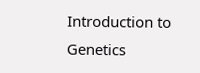Introduction to Genetics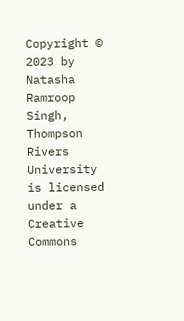Copyright © 2023 by Natasha Ramroop Singh, Thompson Rivers University is licensed under a Creative Commons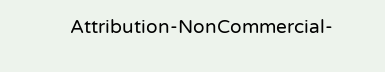Attribution-NonCommercial-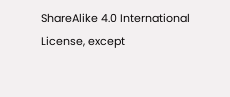ShareAlike 4.0 International License, except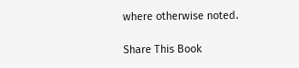where otherwise noted.

Share This Book